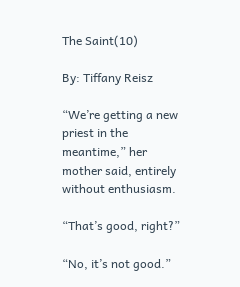The Saint(10)

By: Tiffany Reisz

“We’re getting a new priest in the meantime,” her mother said, entirely without enthusiasm.

“That’s good, right?”

“No, it’s not good.”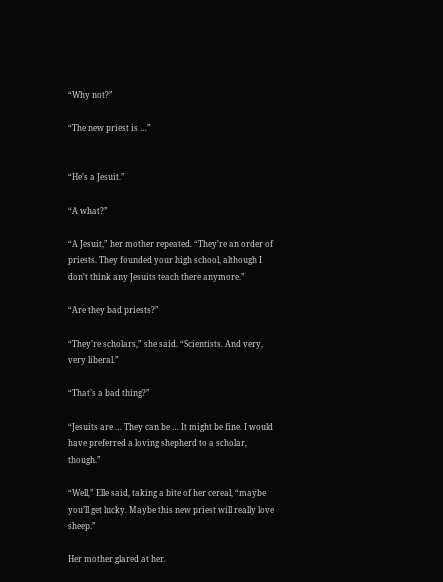“Why not?”

“The new priest is …”


“He’s a Jesuit.”

“A what?”

“A Jesuit,” her mother repeated. “They’re an order of priests. They founded your high school, although I don’t think any Jesuits teach there anymore.”

“Are they bad priests?”

“They’re scholars,” she said. “Scientists. And very, very liberal.”

“That’s a bad thing?”

“Jesuits are … They can be … It might be fine. I would have preferred a loving shepherd to a scholar, though.”

“Well,” Elle said, taking a bite of her cereal, “maybe you’ll get lucky. Maybe this new priest will really love sheep.”

Her mother glared at her.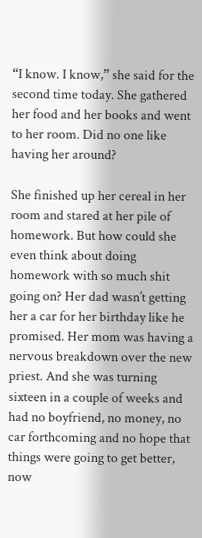“I know. I know,” she said for the second time today. She gathered her food and her books and went to her room. Did no one like having her around?

She finished up her cereal in her room and stared at her pile of homework. But how could she even think about doing homework with so much shit going on? Her dad wasn’t getting her a car for her birthday like he promised. Her mom was having a nervous breakdown over the new priest. And she was turning sixteen in a couple of weeks and had no boyfriend, no money, no car forthcoming and no hope that things were going to get better, now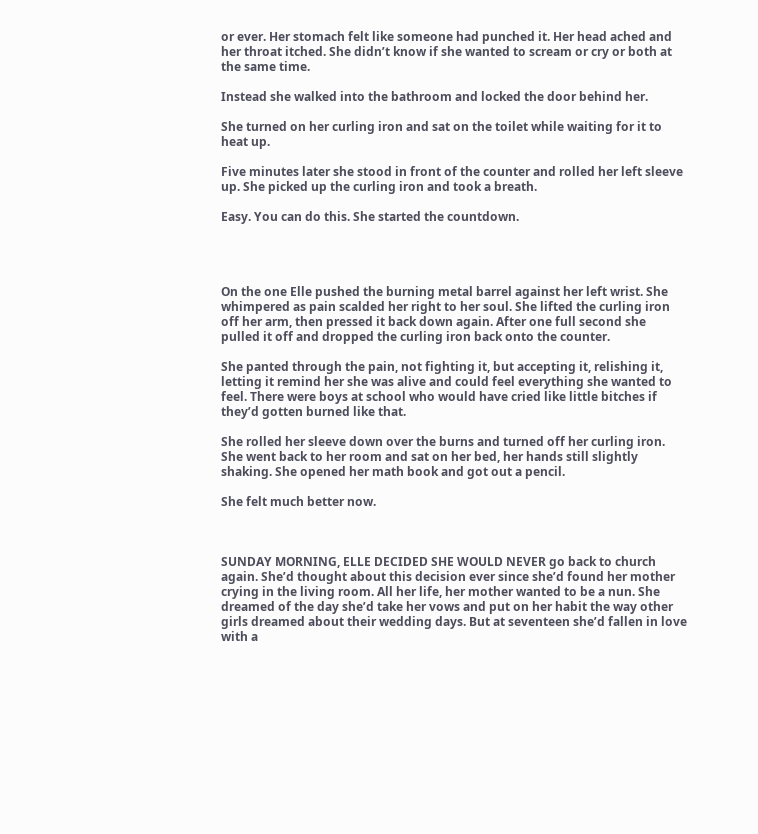or ever. Her stomach felt like someone had punched it. Her head ached and her throat itched. She didn’t know if she wanted to scream or cry or both at the same time.

Instead she walked into the bathroom and locked the door behind her.

She turned on her curling iron and sat on the toilet while waiting for it to heat up.

Five minutes later she stood in front of the counter and rolled her left sleeve up. She picked up the curling iron and took a breath.

Easy. You can do this. She started the countdown.




On the one Elle pushed the burning metal barrel against her left wrist. She whimpered as pain scalded her right to her soul. She lifted the curling iron off her arm, then pressed it back down again. After one full second she pulled it off and dropped the curling iron back onto the counter.

She panted through the pain, not fighting it, but accepting it, relishing it, letting it remind her she was alive and could feel everything she wanted to feel. There were boys at school who would have cried like little bitches if they’d gotten burned like that.

She rolled her sleeve down over the burns and turned off her curling iron. She went back to her room and sat on her bed, her hands still slightly shaking. She opened her math book and got out a pencil.

She felt much better now.



SUNDAY MORNING, ELLE DECIDED SHE WOULD NEVER go back to church again. She’d thought about this decision ever since she’d found her mother crying in the living room. All her life, her mother wanted to be a nun. She dreamed of the day she’d take her vows and put on her habit the way other girls dreamed about their wedding days. But at seventeen she’d fallen in love with a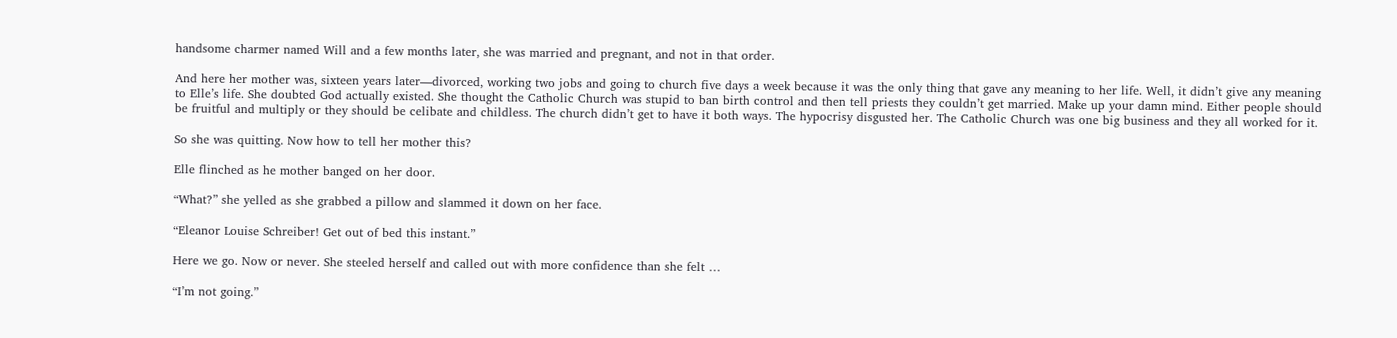handsome charmer named Will and a few months later, she was married and pregnant, and not in that order.

And here her mother was, sixteen years later—divorced, working two jobs and going to church five days a week because it was the only thing that gave any meaning to her life. Well, it didn’t give any meaning to Elle’s life. She doubted God actually existed. She thought the Catholic Church was stupid to ban birth control and then tell priests they couldn’t get married. Make up your damn mind. Either people should be fruitful and multiply or they should be celibate and childless. The church didn’t get to have it both ways. The hypocrisy disgusted her. The Catholic Church was one big business and they all worked for it.

So she was quitting. Now how to tell her mother this?

Elle flinched as he mother banged on her door.

“What?” she yelled as she grabbed a pillow and slammed it down on her face.

“Eleanor Louise Schreiber! Get out of bed this instant.”

Here we go. Now or never. She steeled herself and called out with more confidence than she felt …

“I’m not going.”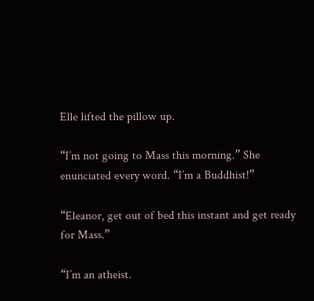Elle lifted the pillow up.

“I’m not going to Mass this morning.” She enunciated every word. “I’m a Buddhist!”

“Eleanor, get out of bed this instant and get ready for Mass.”

“I’m an atheist.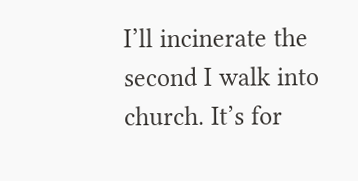I’ll incinerate the second I walk into church. It’s for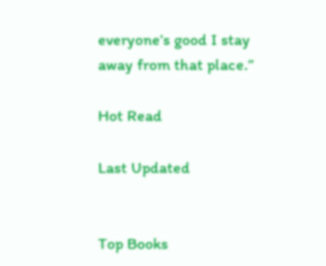everyone’s good I stay away from that place.”

Hot Read

Last Updated


Top Books